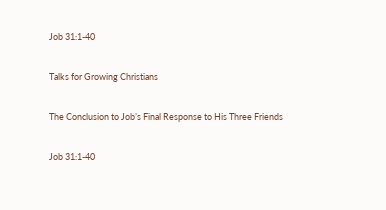Job 31:1-40

Talks for Growing Christians

The Conclusion to Job’s Final Response to His Three Friends

Job 31:1-40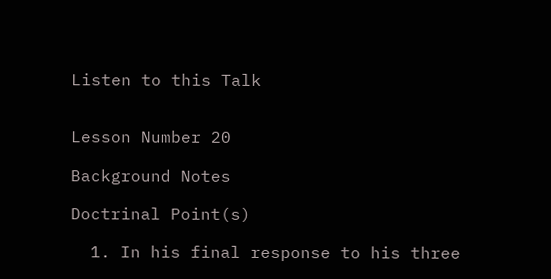Listen to this Talk


Lesson Number 20

Background Notes

Doctrinal Point(s)

  1. In his final response to his three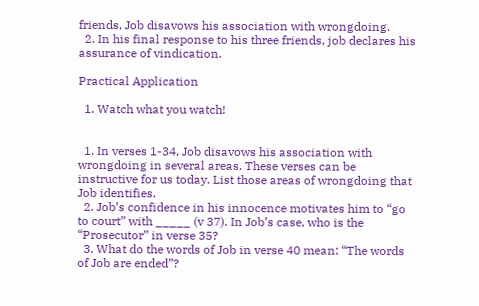friends, Job disavows his association with wrongdoing.
  2. In his final response to his three friends, job declares his assurance of vindication.

Practical Application

  1. Watch what you watch!


  1. In verses 1-34, Job disavows his association with wrongdoing in several areas. These verses can be instructive for us today. List those areas of wrongdoing that Job identifies.
  2. Job’s confidence in his innocence motivates him to “go to court” with _____ (v 37). In Job’s case, who is the “Prosecutor” in verse 35?
  3. What do the words of Job in verse 40 mean: “The words of Job are ended”?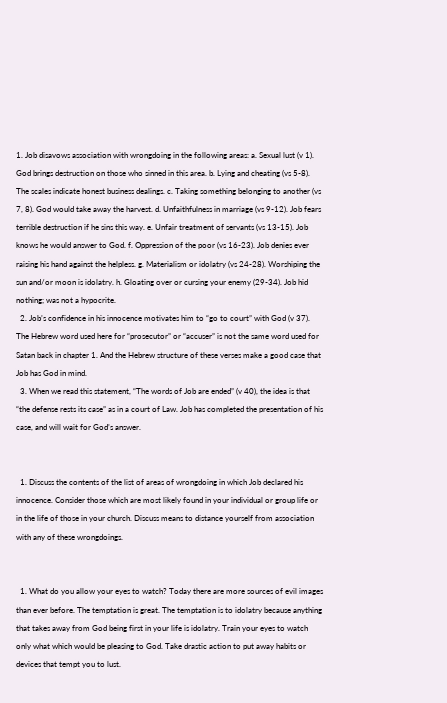1. Job disavows association with wrongdoing in the following areas: a. Sexual lust (v 1). God brings destruction on those who sinned in this area. b. Lying and cheating (vs 5-8). The scales indicate honest business dealings. c. Taking something belonging to another (vs 7, 8). God would take away the harvest. d. Unfaithfulness in marriage (vs 9-12). Job fears terrible destruction if he sins this way. e. Unfair treatment of servants (vs 13-15). Job knows he would answer to God. f. Oppression of the poor (vs 16-23). Job denies ever raising his hand against the helpless. g. Materialism or idolatry (vs 24-28). Worshiping the sun and/or moon is idolatry. h. Gloating over or cursing your enemy (29-34). Job hid nothing; was not a hypocrite.
  2. Job’s confidence in his innocence motivates him to “go to court” with God (v 37). The Hebrew word used here for “prosecutor” or “accuser” is not the same word used for Satan back in chapter 1. And the Hebrew structure of these verses make a good case that Job has God in mind.
  3. When we read this statement, “The words of Job are ended” (v 40), the idea is that “the defense rests its case” as in a court of Law. Job has completed the presentation of his case, and will wait for God’s answer.


  1. Discuss the contents of the list of areas of wrongdoing in which Job declared his innocence. Consider those which are most likely found in your individual or group life or in the life of those in your church. Discuss means to distance yourself from association with any of these wrongdoings.


  1. What do you allow your eyes to watch? Today there are more sources of evil images than ever before. The temptation is great. The temptation is to idolatry because anything that takes away from God being first in your life is idolatry. Train your eyes to watch only what which would be pleasing to God. Take drastic action to put away habits or devices that tempt you to lust.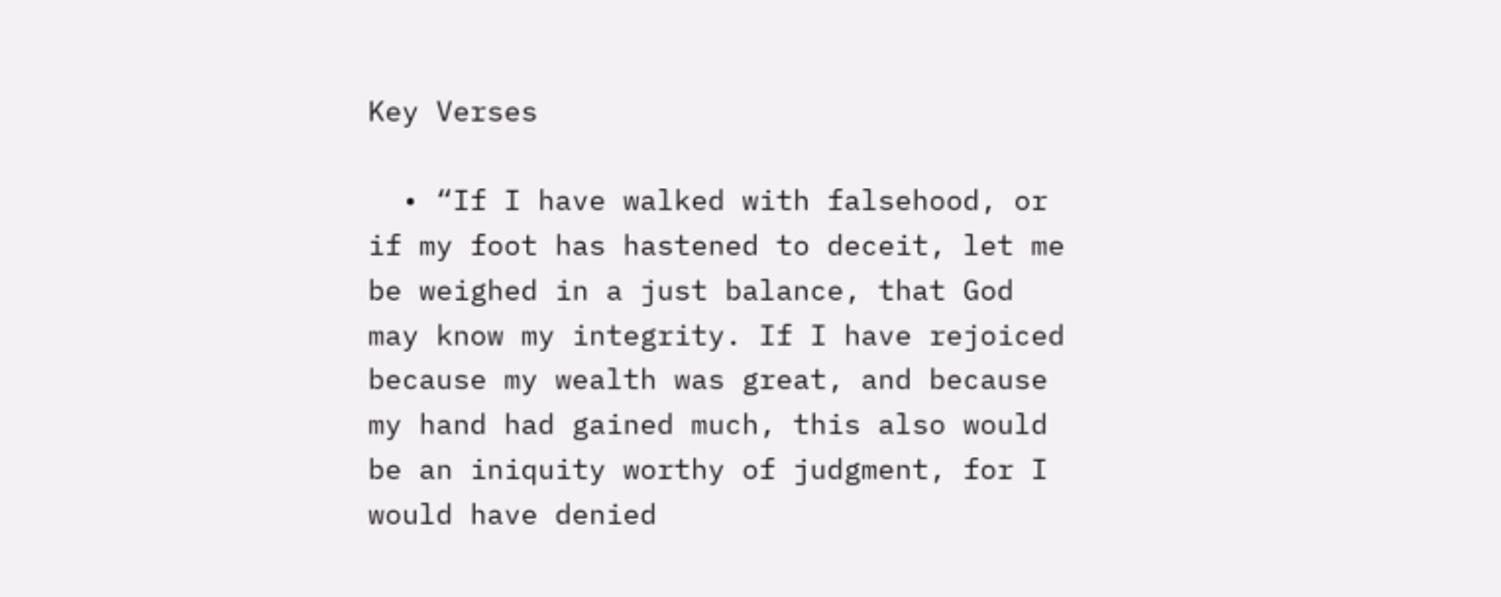Key Verses

  • “If I have walked with falsehood, or if my foot has hastened to deceit, let me be weighed in a just balance, that God may know my integrity. If I have rejoiced because my wealth was great, and because my hand had gained much, this also would be an iniquity worthy of judgment, for I would have denied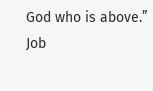God who is above.” Job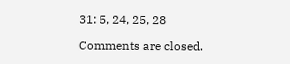31: 5, 24, 25, 28

Comments are closed.